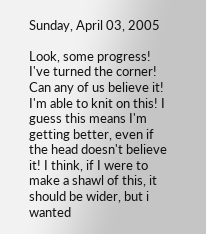Sunday, April 03, 2005

Look, some progress! I've turned the corner! Can any of us believe it! I'm able to knit on this! I guess this means I'm getting better, even if the head doesn't believe it! I think, if I were to make a shawl of this, it should be wider, but i wanted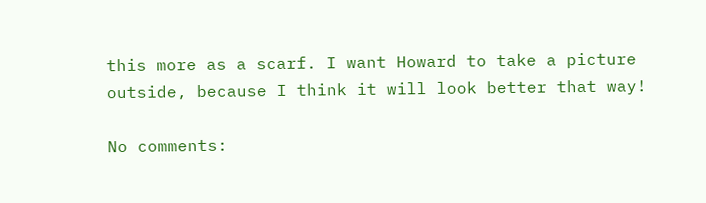this more as a scarf. I want Howard to take a picture outside, because I think it will look better that way!

No comments: